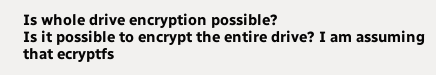Is whole drive encryption possible?
Is it possible to encrypt the entire drive? I am assuming that ecryptfs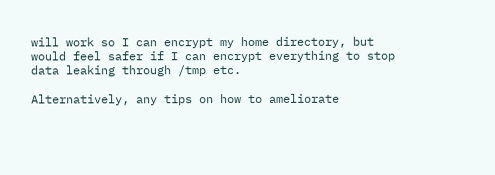will work so I can encrypt my home directory, but would feel safer if I can encrypt everything to stop data leaking through /tmp etc.

Alternatively, any tips on how to ameliorate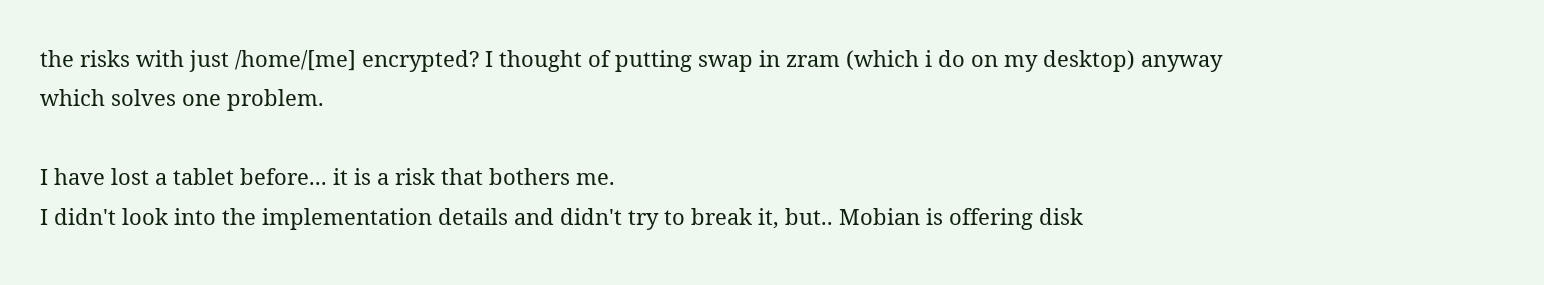the risks with just /home/[me] encrypted? I thought of putting swap in zram (which i do on my desktop) anyway which solves one problem.

I have lost a tablet before... it is a risk that bothers me.
I didn't look into the implementation details and didn't try to break it, but.. Mobian is offering disk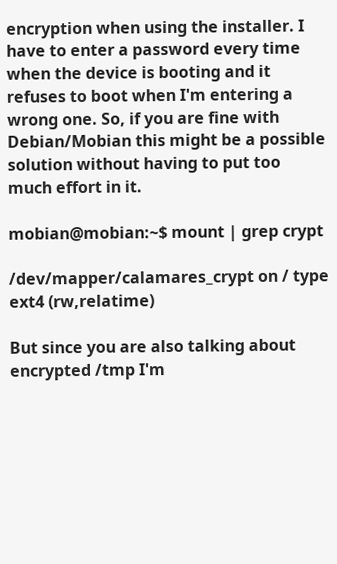encryption when using the installer. I have to enter a password every time when the device is booting and it refuses to boot when I'm entering a wrong one. So, if you are fine with Debian/Mobian this might be a possible solution without having to put too much effort in it.

mobian@mobian:~$ mount | grep crypt

/dev/mapper/calamares_crypt on / type ext4 (rw,relatime)

But since you are also talking about encrypted /tmp I'm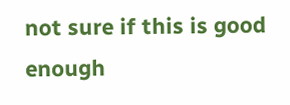not sure if this is good enough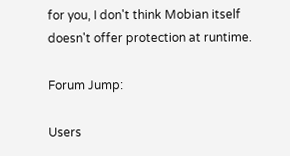for you, I don't think Mobian itself doesn't offer protection at runtime.

Forum Jump:

Users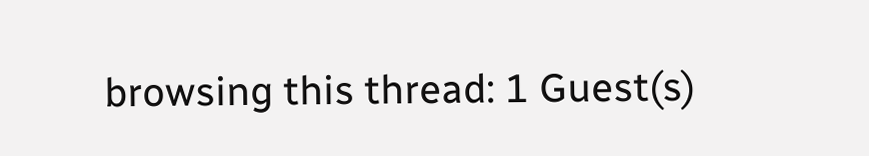browsing this thread: 1 Guest(s)